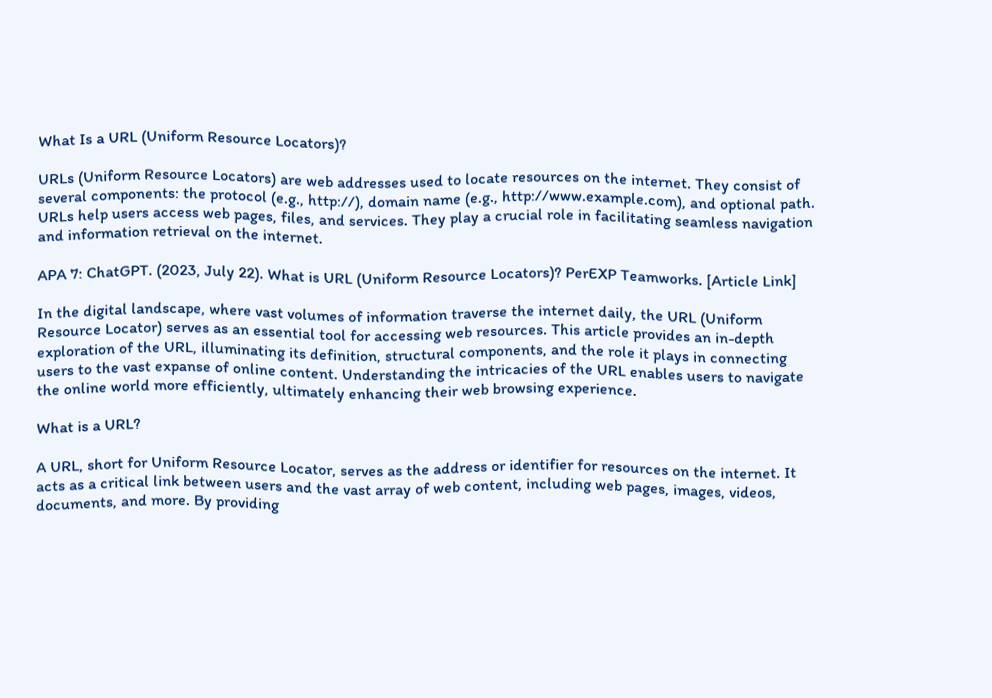What Is a URL (Uniform Resource Locators)?

URLs (Uniform Resource Locators) are web addresses used to locate resources on the internet. They consist of several components: the protocol (e.g., http://), domain name (e.g., http://www.example.com), and optional path. URLs help users access web pages, files, and services. They play a crucial role in facilitating seamless navigation and information retrieval on the internet.

APA 7: ChatGPT. (2023, July 22). What is URL (Uniform Resource Locators)? PerEXP Teamworks. [Article Link]

In the digital landscape, where vast volumes of information traverse the internet daily, the URL (Uniform Resource Locator) serves as an essential tool for accessing web resources. This article provides an in-depth exploration of the URL, illuminating its definition, structural components, and the role it plays in connecting users to the vast expanse of online content. Understanding the intricacies of the URL enables users to navigate the online world more efficiently, ultimately enhancing their web browsing experience.

What is a URL?

A URL, short for Uniform Resource Locator, serves as the address or identifier for resources on the internet. It acts as a critical link between users and the vast array of web content, including web pages, images, videos, documents, and more. By providing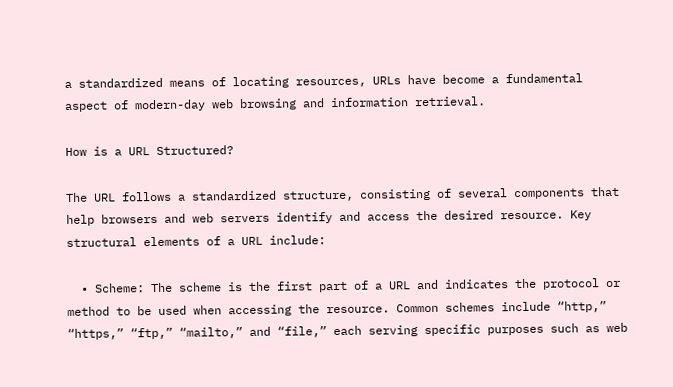a standardized means of locating resources, URLs have become a fundamental aspect of modern-day web browsing and information retrieval.

How is a URL Structured?

The URL follows a standardized structure, consisting of several components that help browsers and web servers identify and access the desired resource. Key structural elements of a URL include:

  • Scheme: The scheme is the first part of a URL and indicates the protocol or method to be used when accessing the resource. Common schemes include “http,” “https,” “ftp,” “mailto,” and “file,” each serving specific purposes such as web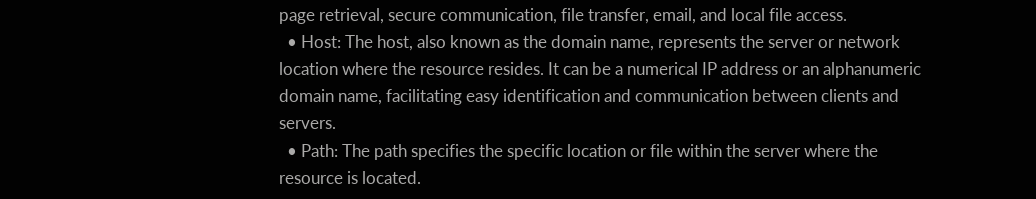page retrieval, secure communication, file transfer, email, and local file access.
  • Host: The host, also known as the domain name, represents the server or network location where the resource resides. It can be a numerical IP address or an alphanumeric domain name, facilitating easy identification and communication between clients and servers.
  • Path: The path specifies the specific location or file within the server where the resource is located.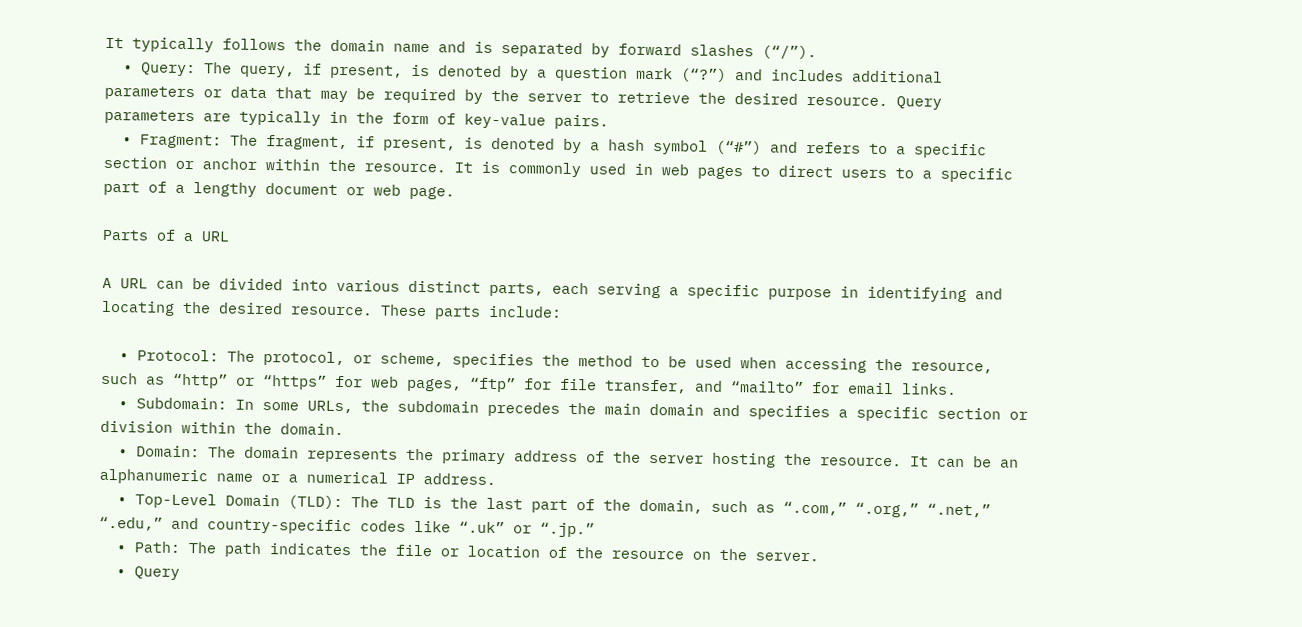It typically follows the domain name and is separated by forward slashes (“/”).
  • Query: The query, if present, is denoted by a question mark (“?”) and includes additional parameters or data that may be required by the server to retrieve the desired resource. Query parameters are typically in the form of key-value pairs.
  • Fragment: The fragment, if present, is denoted by a hash symbol (“#”) and refers to a specific section or anchor within the resource. It is commonly used in web pages to direct users to a specific part of a lengthy document or web page.

Parts of a URL

A URL can be divided into various distinct parts, each serving a specific purpose in identifying and locating the desired resource. These parts include:

  • Protocol: The protocol, or scheme, specifies the method to be used when accessing the resource, such as “http” or “https” for web pages, “ftp” for file transfer, and “mailto” for email links.
  • Subdomain: In some URLs, the subdomain precedes the main domain and specifies a specific section or division within the domain.
  • Domain: The domain represents the primary address of the server hosting the resource. It can be an alphanumeric name or a numerical IP address.
  • Top-Level Domain (TLD): The TLD is the last part of the domain, such as “.com,” “.org,” “.net,” “.edu,” and country-specific codes like “.uk” or “.jp.”
  • Path: The path indicates the file or location of the resource on the server.
  • Query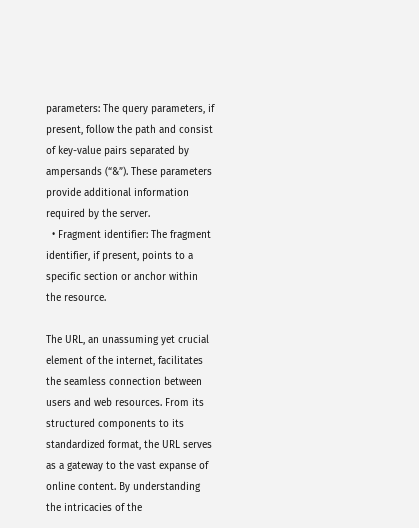parameters: The query parameters, if present, follow the path and consist of key-value pairs separated by ampersands (“&”). These parameters provide additional information required by the server.
  • Fragment identifier: The fragment identifier, if present, points to a specific section or anchor within the resource.

The URL, an unassuming yet crucial element of the internet, facilitates the seamless connection between users and web resources. From its structured components to its standardized format, the URL serves as a gateway to the vast expanse of online content. By understanding the intricacies of the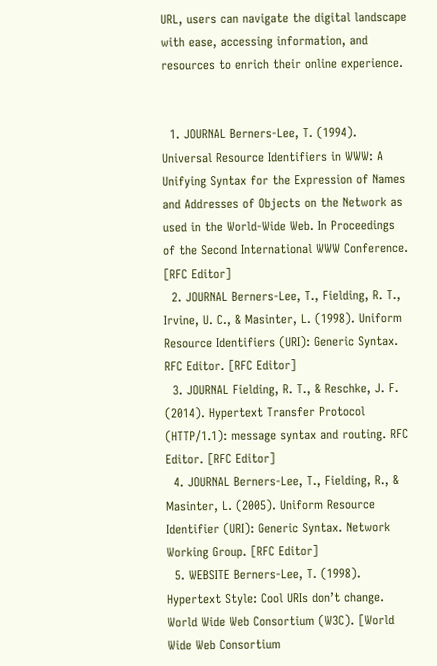URL, users can navigate the digital landscape with ease, accessing information, and resources to enrich their online experience.


  1. JOURNAL Berners-Lee, T. (1994). Universal Resource Identifiers in WWW: A Unifying Syntax for the Expression of Names and Addresses of Objects on the Network as used in the World-Wide Web. In Proceedings of the Second International WWW Conference. [RFC Editor]
  2. JOURNAL Berners-Lee, T., Fielding, R. T., Irvine, U. C., & Masinter, L. (1998). Uniform Resource Identifiers (URI): Generic Syntax. RFC Editor. [RFC Editor]
  3. JOURNAL Fielding, R. T., & Reschke, J. F. (2014). Hypertext Transfer Protocol (HTTP/1.1): message syntax and routing. RFC Editor. [RFC Editor]
  4. JOURNAL Berners-Lee, T., Fielding, R., & Masinter, L. (2005). Uniform Resource Identifier (URI): Generic Syntax. Network Working Group. [RFC Editor]
  5. WEBSITE Berners-Lee, T. (1998). Hypertext Style: Cool URIs don’t change. World Wide Web Consortium (W3C). [World Wide Web Consortium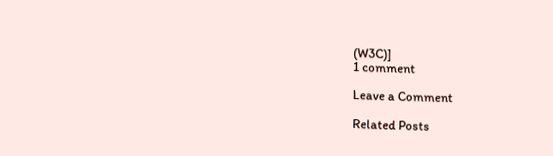(W3C)]
1 comment

Leave a Comment

Related Posts